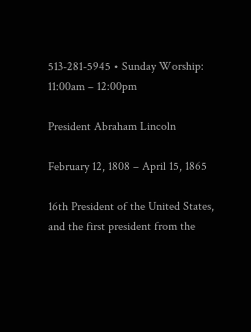513-281-5945 • Sunday Worship: 11:00am – 12:00pm

President Abraham Lincoln

February 12, 1808 – April 15, 1865

16th President of the United States, and the first president from the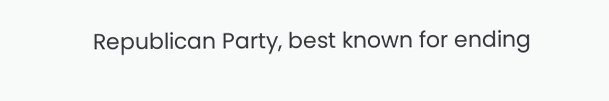Republican Party, best known for ending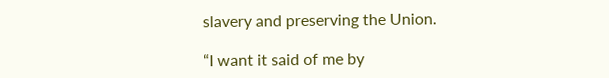slavery and preserving the Union.

“I want it said of me by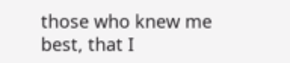those who knew me best, that I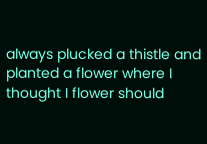always plucked a thistle and planted a flower where I thought I flower should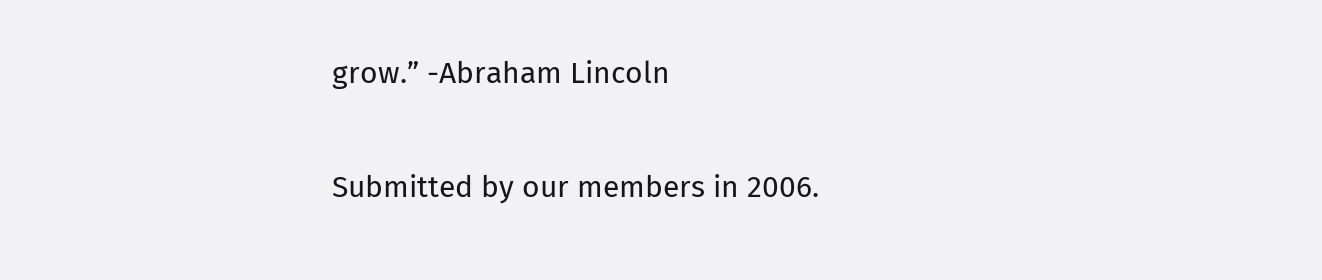grow.” -Abraham Lincoln

Submitted by our members in 2006.